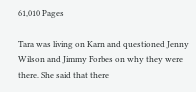61,010 Pages

Tara was living on Karn and questioned Jenny Wilson and Jimmy Forbes on why they were there. She said that there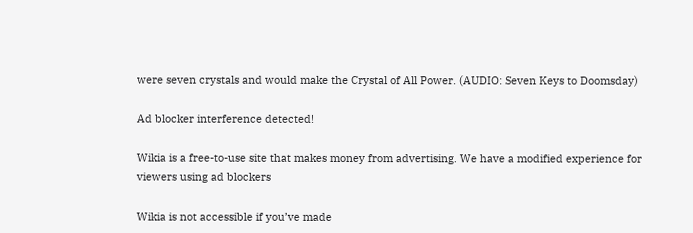were seven crystals and would make the Crystal of All Power. (AUDIO: Seven Keys to Doomsday)

Ad blocker interference detected!

Wikia is a free-to-use site that makes money from advertising. We have a modified experience for viewers using ad blockers

Wikia is not accessible if you’ve made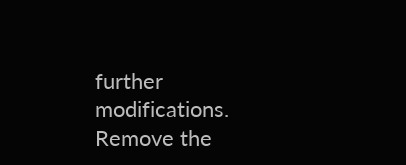further modifications. Remove the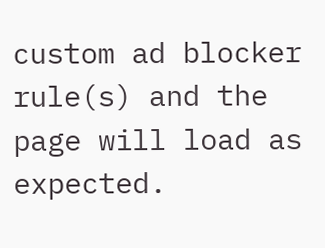custom ad blocker rule(s) and the page will load as expected.